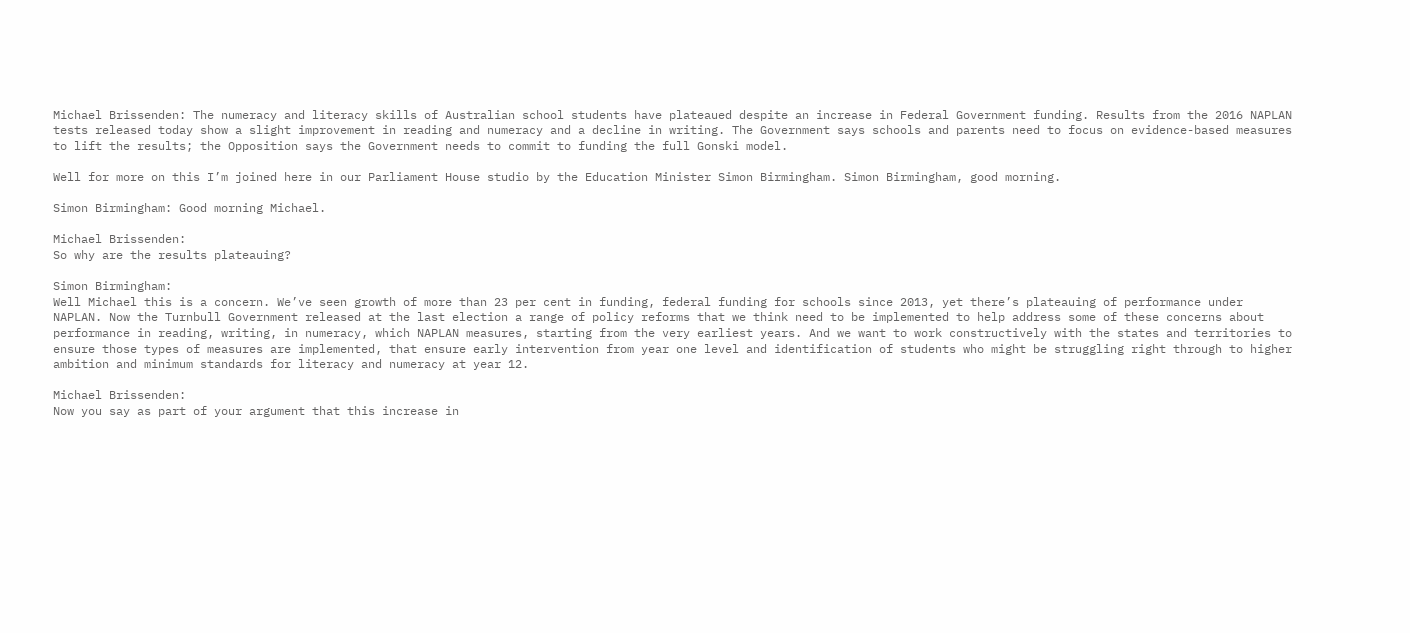Michael Brissenden: The numeracy and literacy skills of Australian school students have plateaued despite an increase in Federal Government funding. Results from the 2016 NAPLAN tests released today show a slight improvement in reading and numeracy and a decline in writing. The Government says schools and parents need to focus on evidence-based measures to lift the results; the Opposition says the Government needs to commit to funding the full Gonski model.

Well for more on this I’m joined here in our Parliament House studio by the Education Minister Simon Birmingham. Simon Birmingham, good morning.

Simon Birmingham: Good morning Michael.

Michael Brissenden:
So why are the results plateauing?

Simon Birmingham:
Well Michael this is a concern. We’ve seen growth of more than 23 per cent in funding, federal funding for schools since 2013, yet there’s plateauing of performance under NAPLAN. Now the Turnbull Government released at the last election a range of policy reforms that we think need to be implemented to help address some of these concerns about performance in reading, writing, in numeracy, which NAPLAN measures, starting from the very earliest years. And we want to work constructively with the states and territories to ensure those types of measures are implemented, that ensure early intervention from year one level and identification of students who might be struggling right through to higher ambition and minimum standards for literacy and numeracy at year 12.

Michael Brissenden:
Now you say as part of your argument that this increase in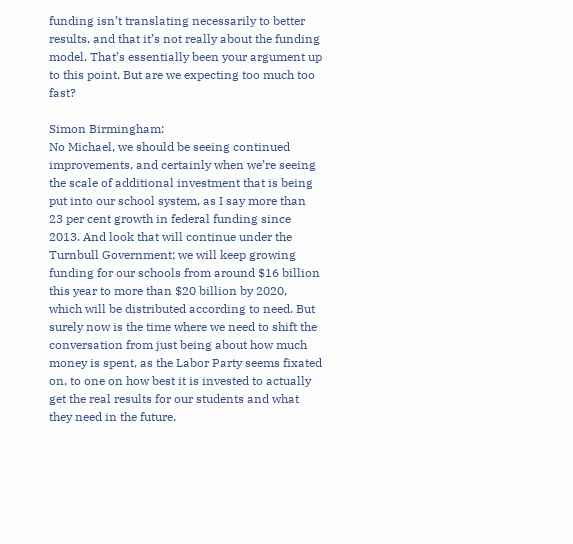funding isn’t translating necessarily to better results, and that it’s not really about the funding model. That’s essentially been your argument up to this point. But are we expecting too much too fast?

Simon Birmingham:
No Michael, we should be seeing continued improvements, and certainly when we’re seeing the scale of additional investment that is being put into our school system, as I say more than 23 per cent growth in federal funding since 2013. And look that will continue under the Turnbull Government; we will keep growing funding for our schools from around $16 billion this year to more than $20 billion by 2020, which will be distributed according to need. But surely now is the time where we need to shift the conversation from just being about how much money is spent, as the Labor Party seems fixated on, to one on how best it is invested to actually get the real results for our students and what they need in the future.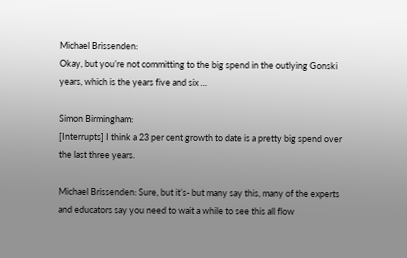Michael Brissenden:
Okay, but you’re not committing to the big spend in the outlying Gonski years, which is the years five and six …

Simon Birmingham:
[Interrupts] I think a 23 per cent growth to date is a pretty big spend over the last three years.

Michael Brissenden: Sure, but it’s- but many say this, many of the experts and educators say you need to wait a while to see this all flow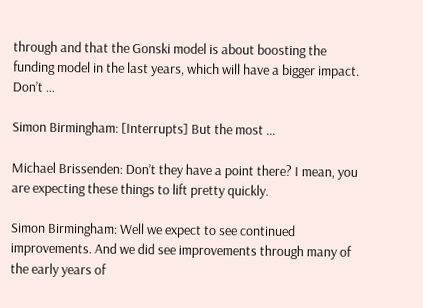through and that the Gonski model is about boosting the funding model in the last years, which will have a bigger impact. Don’t …

Simon Birmingham: [Interrupts] But the most …

Michael Brissenden: Don’t they have a point there? I mean, you are expecting these things to lift pretty quickly.

Simon Birmingham: Well we expect to see continued improvements. And we did see improvements through many of the early years of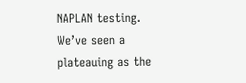NAPLAN testing. We’ve seen a plateauing as the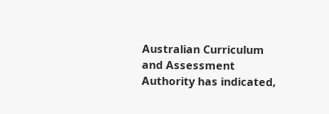Australian Curriculum and Assessment Authority has indicated,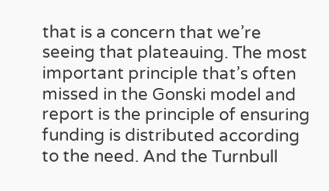that is a concern that we’re seeing that plateauing. The most important principle that’s often missed in the Gonski model and report is the principle of ensuring funding is distributed according to the need. And the Turnbull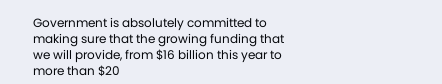Government is absolutely committed to making sure that the growing funding that we will provide, from $16 billion this year to more than $20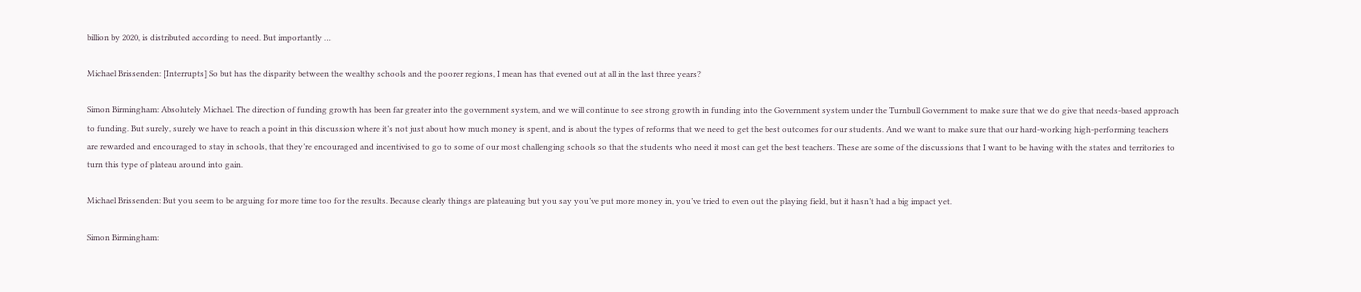billion by 2020, is distributed according to need. But importantly …

Michael Brissenden: [Interrupts] So but has the disparity between the wealthy schools and the poorer regions, I mean has that evened out at all in the last three years?

Simon Birmingham: Absolutely Michael. The direction of funding growth has been far greater into the government system, and we will continue to see strong growth in funding into the Government system under the Turnbull Government to make sure that we do give that needs-based approach to funding. But surely, surely we have to reach a point in this discussion where it’s not just about how much money is spent, and is about the types of reforms that we need to get the best outcomes for our students. And we want to make sure that our hard-working high-performing teachers are rewarded and encouraged to stay in schools, that they’re encouraged and incentivised to go to some of our most challenging schools so that the students who need it most can get the best teachers. These are some of the discussions that I want to be having with the states and territories to turn this type of plateau around into gain.

Michael Brissenden: But you seem to be arguing for more time too for the results. Because clearly things are plateauing but you say you’ve put more money in, you’ve tried to even out the playing field, but it hasn’t had a big impact yet.

Simon Birmingham: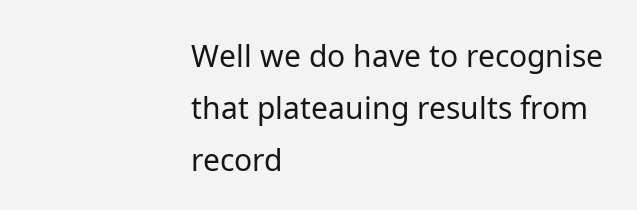Well we do have to recognise that plateauing results from record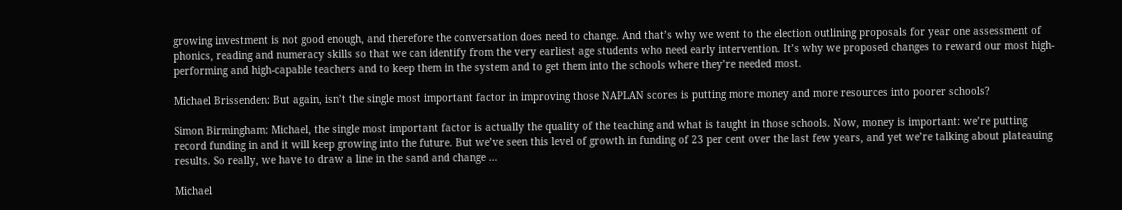growing investment is not good enough, and therefore the conversation does need to change. And that’s why we went to the election outlining proposals for year one assessment of phonics, reading and numeracy skills so that we can identify from the very earliest age students who need early intervention. It’s why we proposed changes to reward our most high-performing and high-capable teachers and to keep them in the system and to get them into the schools where they’re needed most.

Michael Brissenden: But again, isn’t the single most important factor in improving those NAPLAN scores is putting more money and more resources into poorer schools?

Simon Birmingham: Michael, the single most important factor is actually the quality of the teaching and what is taught in those schools. Now, money is important: we’re putting record funding in and it will keep growing into the future. But we’ve seen this level of growth in funding of 23 per cent over the last few years, and yet we’re talking about plateauing results. So really, we have to draw a line in the sand and change …

Michael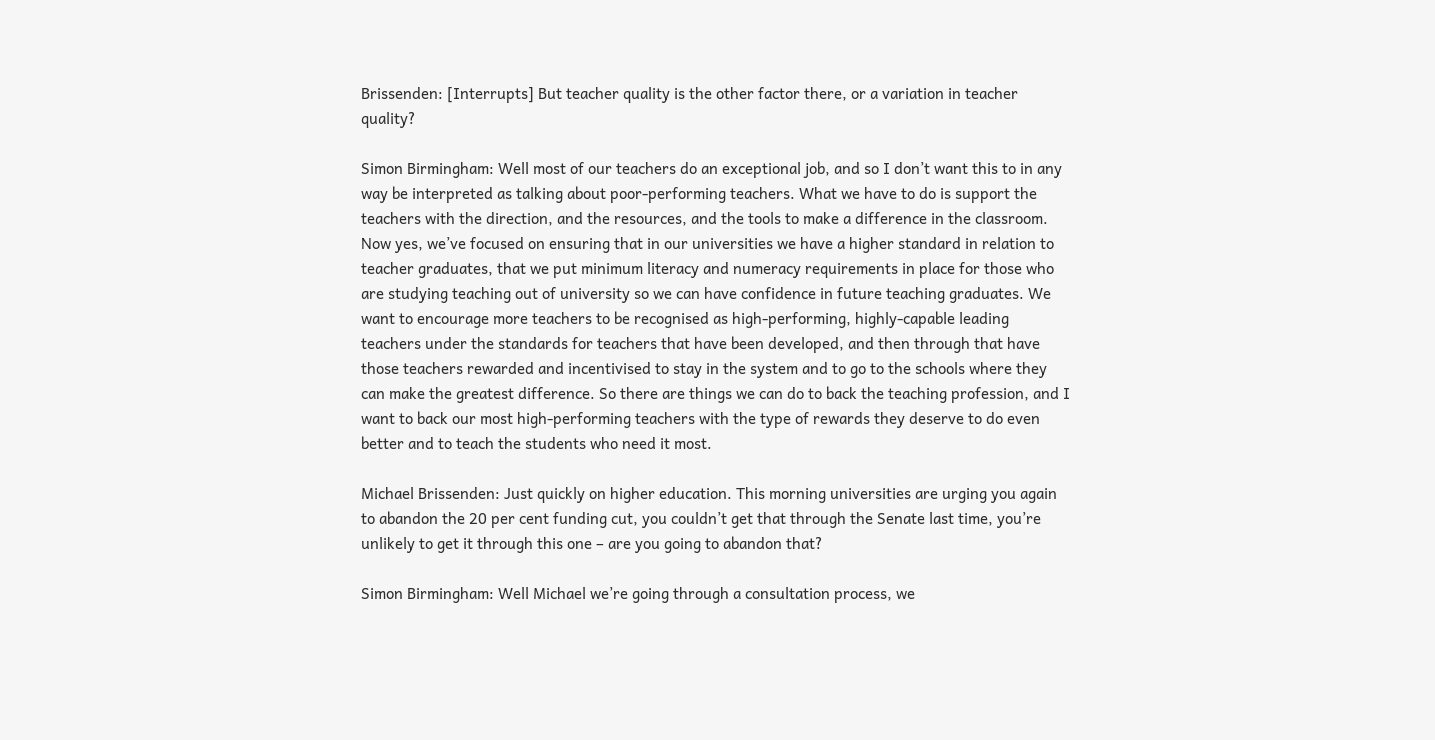Brissenden: [Interrupts] But teacher quality is the other factor there, or a variation in teacher quality?

Simon Birmingham: Well most of our teachers do an exceptional job, and so I don’t want this to in any way be interpreted as talking about poor-performing teachers. What we have to do is support the teachers with the direction, and the resources, and the tools to make a difference in the classroom. Now yes, we’ve focused on ensuring that in our universities we have a higher standard in relation to teacher graduates, that we put minimum literacy and numeracy requirements in place for those who are studying teaching out of university so we can have confidence in future teaching graduates. We want to encourage more teachers to be recognised as high-performing, highly-capable leading teachers under the standards for teachers that have been developed, and then through that have those teachers rewarded and incentivised to stay in the system and to go to the schools where they can make the greatest difference. So there are things we can do to back the teaching profession, and I want to back our most high-performing teachers with the type of rewards they deserve to do even better and to teach the students who need it most.

Michael Brissenden: Just quickly on higher education. This morning universities are urging you again to abandon the 20 per cent funding cut, you couldn’t get that through the Senate last time, you’re unlikely to get it through this one – are you going to abandon that?

Simon Birmingham: Well Michael we’re going through a consultation process, we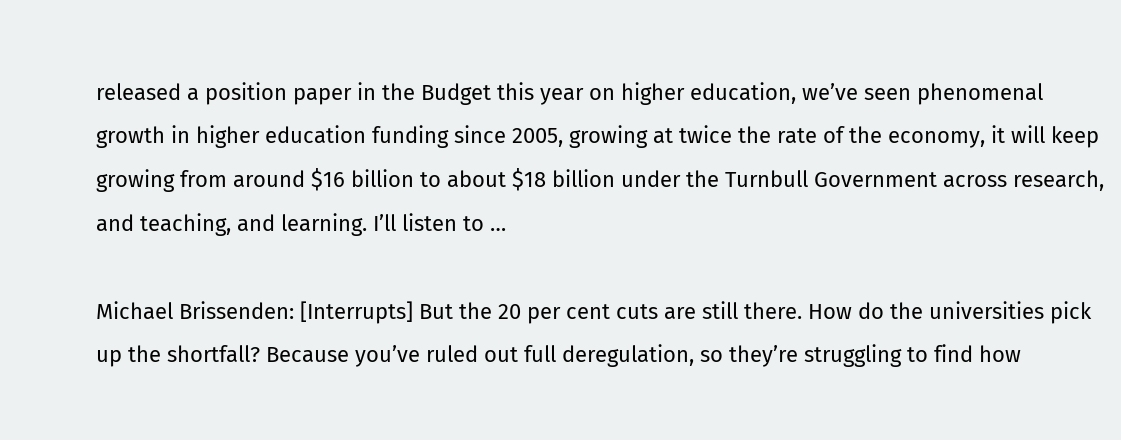released a position paper in the Budget this year on higher education, we’ve seen phenomenal growth in higher education funding since 2005, growing at twice the rate of the economy, it will keep growing from around $16 billion to about $18 billion under the Turnbull Government across research, and teaching, and learning. I’ll listen to …

Michael Brissenden: [Interrupts] But the 20 per cent cuts are still there. How do the universities pick up the shortfall? Because you’ve ruled out full deregulation, so they’re struggling to find how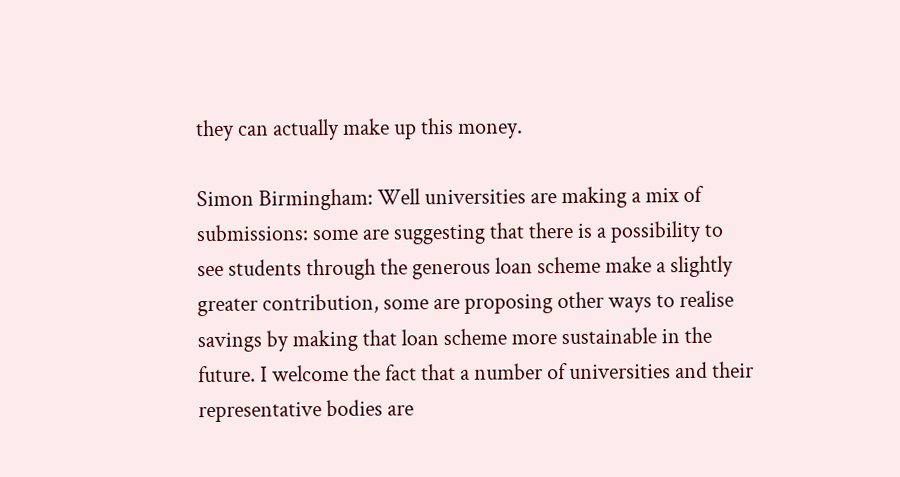they can actually make up this money.

Simon Birmingham: Well universities are making a mix of submissions: some are suggesting that there is a possibility to see students through the generous loan scheme make a slightly greater contribution, some are proposing other ways to realise savings by making that loan scheme more sustainable in the future. I welcome the fact that a number of universities and their representative bodies are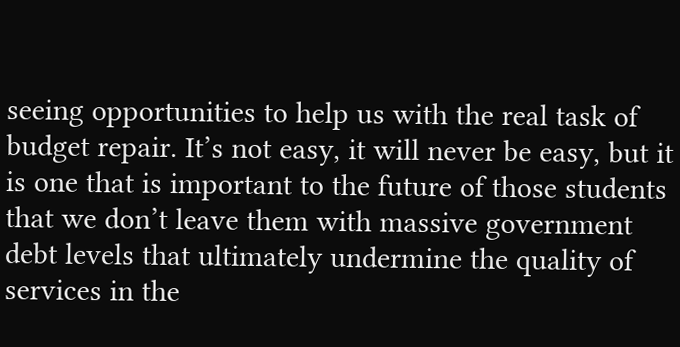seeing opportunities to help us with the real task of budget repair. It’s not easy, it will never be easy, but it is one that is important to the future of those students that we don’t leave them with massive government debt levels that ultimately undermine the quality of services in the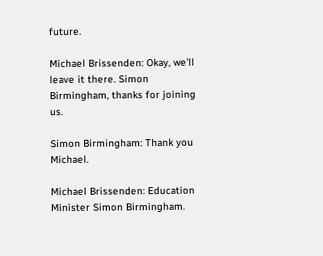future.

Michael Brissenden: Okay, we’ll leave it there. Simon Birmingham, thanks for joining us.

Simon Birmingham: Thank you Michael.

Michael Brissenden: Education Minister Simon Birmingham.